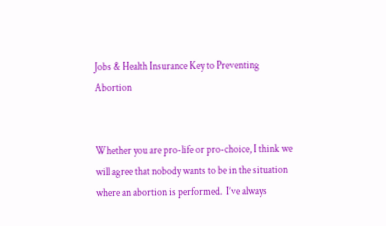Jobs & Health Insurance Key to Preventing Abortion


Whether you are pro-life or pro-choice, I think we will agree that nobody wants to be in the situation where an abortion is performed.  I’ve always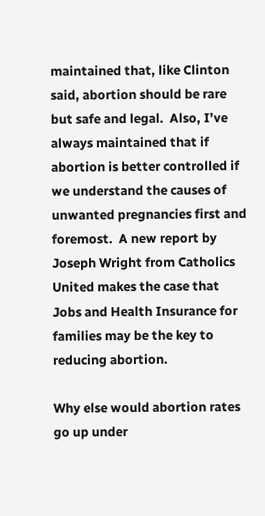maintained that, like Clinton said, abortion should be rare but safe and legal.  Also, I’ve always maintained that if abortion is better controlled if we understand the causes of unwanted pregnancies first and foremost.  A new report by Joseph Wright from Catholics United makes the case that Jobs and Health Insurance for families may be the key to reducing abortion.

Why else would abortion rates go up under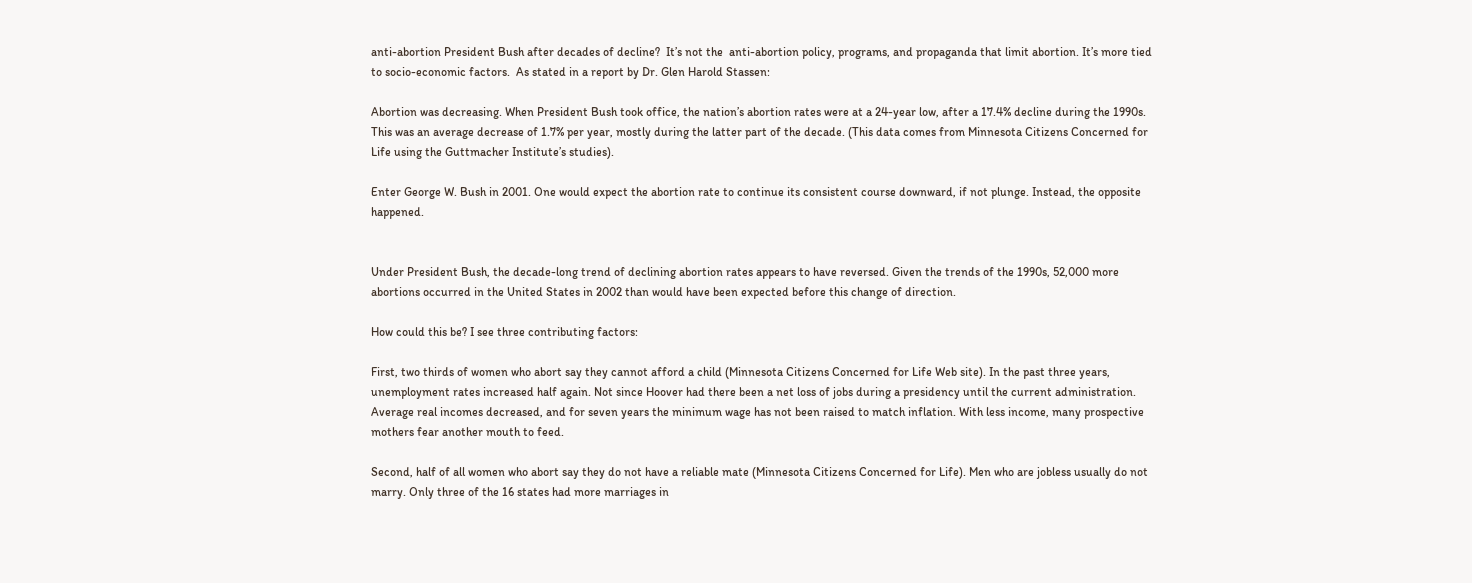anti-abortion President Bush after decades of decline?  It’s not the  anti-abortion policy, programs, and propaganda that limit abortion. It’s more tied to socio-economic factors.  As stated in a report by Dr. Glen Harold Stassen:

Abortion was decreasing. When President Bush took office, the nation’s abortion rates were at a 24-year low, after a 17.4% decline during the 1990s. This was an average decrease of 1.7% per year, mostly during the latter part of the decade. (This data comes from Minnesota Citizens Concerned for Life using the Guttmacher Institute’s studies).

Enter George W. Bush in 2001. One would expect the abortion rate to continue its consistent course downward, if not plunge. Instead, the opposite happened.


Under President Bush, the decade-long trend of declining abortion rates appears to have reversed. Given the trends of the 1990s, 52,000 more abortions occurred in the United States in 2002 than would have been expected before this change of direction.

How could this be? I see three contributing factors:

First, two thirds of women who abort say they cannot afford a child (Minnesota Citizens Concerned for Life Web site). In the past three years, unemployment rates increased half again. Not since Hoover had there been a net loss of jobs during a presidency until the current administration. Average real incomes decreased, and for seven years the minimum wage has not been raised to match inflation. With less income, many prospective mothers fear another mouth to feed.

Second, half of all women who abort say they do not have a reliable mate (Minnesota Citizens Concerned for Life). Men who are jobless usually do not marry. Only three of the 16 states had more marriages in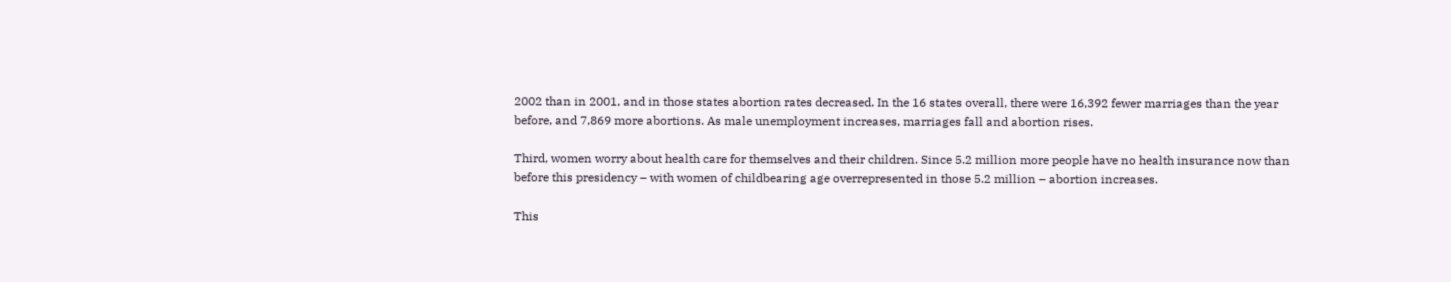2002 than in 2001, and in those states abortion rates decreased. In the 16 states overall, there were 16,392 fewer marriages than the year before, and 7,869 more abortions. As male unemployment increases, marriages fall and abortion rises.

Third, women worry about health care for themselves and their children. Since 5.2 million more people have no health insurance now than before this presidency – with women of childbearing age overrepresented in those 5.2 million – abortion increases.

This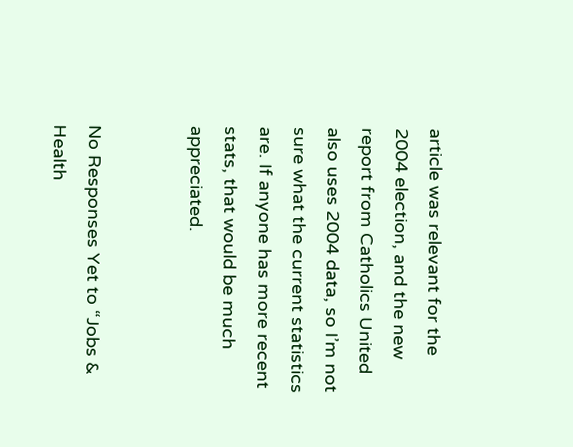article was relevant for the 2004 election, and the new report from Catholics United also uses 2004 data, so I’m not sure what the current statistics are. If anyone has more recent stats, that would be much appreciated.


No Responses Yet to “Jobs & Health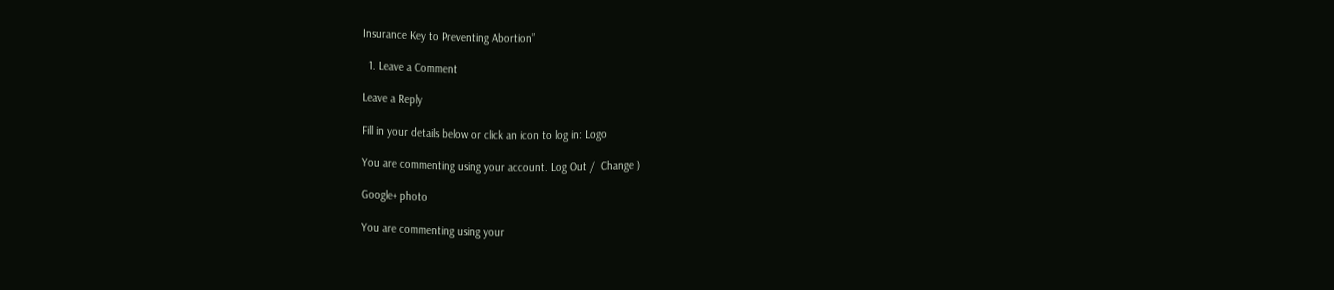Insurance Key to Preventing Abortion”

  1. Leave a Comment

Leave a Reply

Fill in your details below or click an icon to log in: Logo

You are commenting using your account. Log Out /  Change )

Google+ photo

You are commenting using your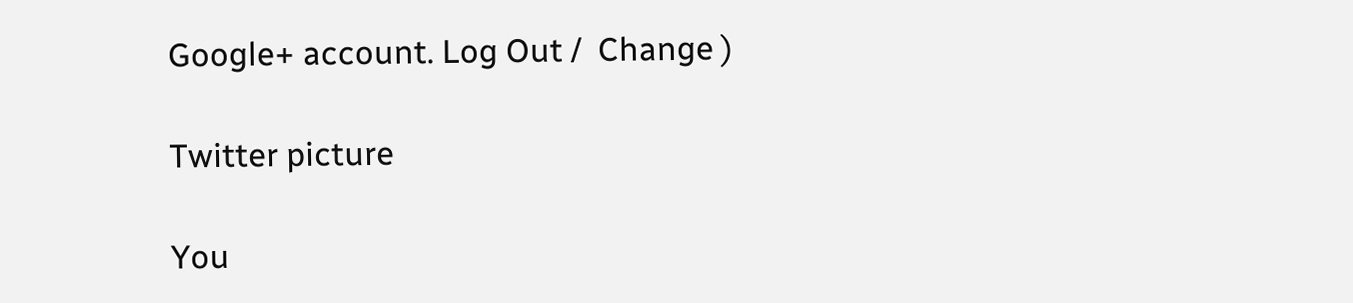Google+ account. Log Out /  Change )

Twitter picture

You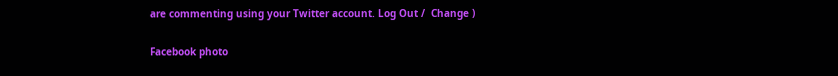are commenting using your Twitter account. Log Out /  Change )

Facebook photo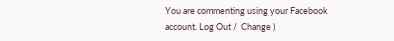You are commenting using your Facebook account. Log Out /  Change )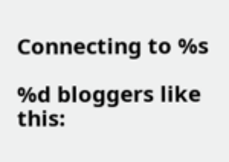Connecting to %s

%d bloggers like this: